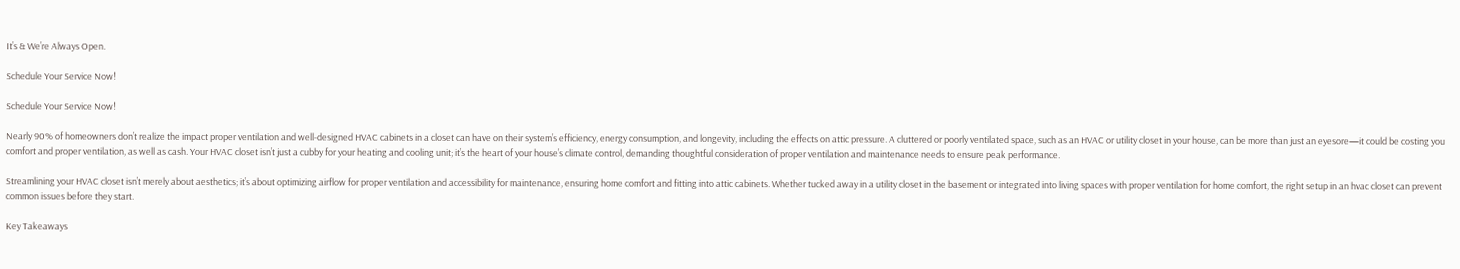It’s & We’re Always Open.

Schedule Your Service Now!

Schedule Your Service Now!

Nearly 90% of homeowners don’t realize the impact proper ventilation and well-designed HVAC cabinets in a closet can have on their system’s efficiency, energy consumption, and longevity, including the effects on attic pressure. A cluttered or poorly ventilated space, such as an HVAC or utility closet in your house, can be more than just an eyesore—it could be costing you comfort and proper ventilation, as well as cash. Your HVAC closet isn’t just a cubby for your heating and cooling unit; it’s the heart of your house’s climate control, demanding thoughtful consideration of proper ventilation and maintenance needs to ensure peak performance.

Streamlining your HVAC closet isn’t merely about aesthetics; it’s about optimizing airflow for proper ventilation and accessibility for maintenance, ensuring home comfort and fitting into attic cabinets. Whether tucked away in a utility closet in the basement or integrated into living spaces with proper ventilation for home comfort, the right setup in an hvac closet can prevent common issues before they start.

Key Takeaways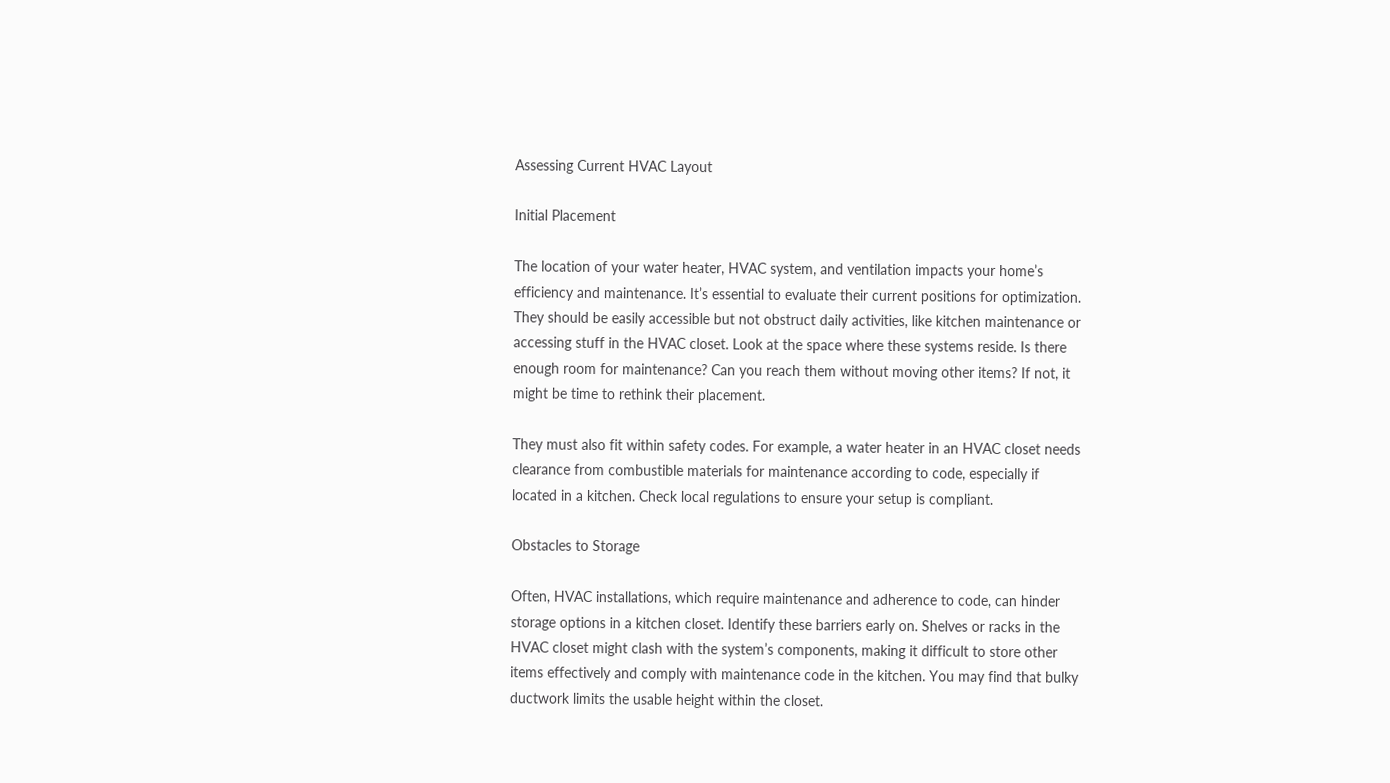Assessing Current HVAC Layout

Initial Placement

The location of your water heater, HVAC system, and ventilation impacts your home’s efficiency and maintenance. It’s essential to evaluate their current positions for optimization. They should be easily accessible but not obstruct daily activities, like kitchen maintenance or accessing stuff in the HVAC closet. Look at the space where these systems reside. Is there enough room for maintenance? Can you reach them without moving other items? If not, it might be time to rethink their placement.

They must also fit within safety codes. For example, a water heater in an HVAC closet needs clearance from combustible materials for maintenance according to code, especially if located in a kitchen. Check local regulations to ensure your setup is compliant.

Obstacles to Storage

Often, HVAC installations, which require maintenance and adherence to code, can hinder storage options in a kitchen closet. Identify these barriers early on. Shelves or racks in the HVAC closet might clash with the system’s components, making it difficult to store other items effectively and comply with maintenance code in the kitchen. You may find that bulky ductwork limits the usable height within the closet.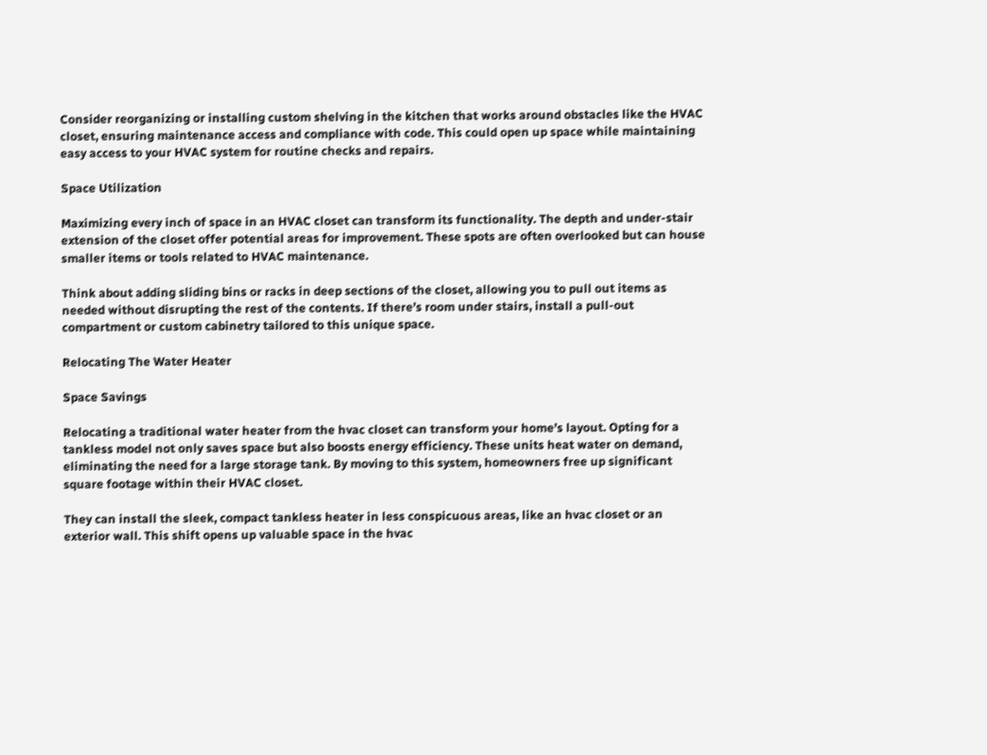Consider reorganizing or installing custom shelving in the kitchen that works around obstacles like the HVAC closet, ensuring maintenance access and compliance with code. This could open up space while maintaining easy access to your HVAC system for routine checks and repairs.

Space Utilization

Maximizing every inch of space in an HVAC closet can transform its functionality. The depth and under-stair extension of the closet offer potential areas for improvement. These spots are often overlooked but can house smaller items or tools related to HVAC maintenance.

Think about adding sliding bins or racks in deep sections of the closet, allowing you to pull out items as needed without disrupting the rest of the contents. If there’s room under stairs, install a pull-out compartment or custom cabinetry tailored to this unique space.

Relocating The Water Heater

Space Savings

Relocating a traditional water heater from the hvac closet can transform your home’s layout. Opting for a tankless model not only saves space but also boosts energy efficiency. These units heat water on demand, eliminating the need for a large storage tank. By moving to this system, homeowners free up significant square footage within their HVAC closet.

They can install the sleek, compact tankless heater in less conspicuous areas, like an hvac closet or an exterior wall. This shift opens up valuable space in the hvac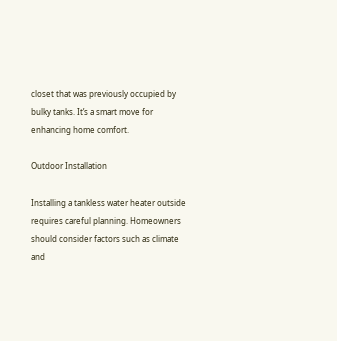closet that was previously occupied by bulky tanks. It’s a smart move for enhancing home comfort.

Outdoor Installation

Installing a tankless water heater outside requires careful planning. Homeowners should consider factors such as climate and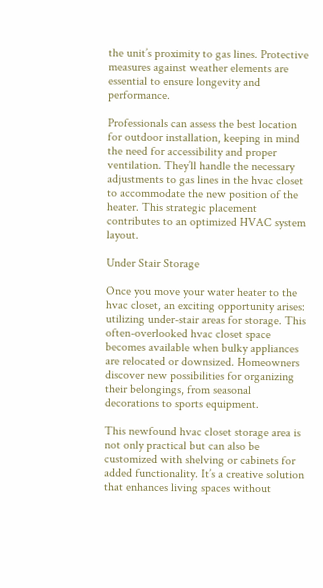the unit’s proximity to gas lines. Protective measures against weather elements are essential to ensure longevity and performance.

Professionals can assess the best location for outdoor installation, keeping in mind the need for accessibility and proper ventilation. They’ll handle the necessary adjustments to gas lines in the hvac closet to accommodate the new position of the heater. This strategic placement contributes to an optimized HVAC system layout.

Under Stair Storage

Once you move your water heater to the hvac closet, an exciting opportunity arises: utilizing under-stair areas for storage. This often-overlooked hvac closet space becomes available when bulky appliances are relocated or downsized. Homeowners discover new possibilities for organizing their belongings, from seasonal decorations to sports equipment.

This newfound hvac closet storage area is not only practical but can also be customized with shelving or cabinets for added functionality. It’s a creative solution that enhances living spaces without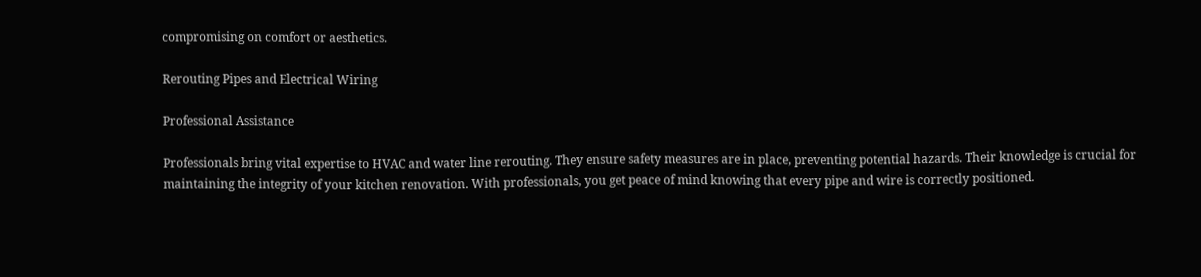compromising on comfort or aesthetics.

Rerouting Pipes and Electrical Wiring

Professional Assistance

Professionals bring vital expertise to HVAC and water line rerouting. They ensure safety measures are in place, preventing potential hazards. Their knowledge is crucial for maintaining the integrity of your kitchen renovation. With professionals, you get peace of mind knowing that every pipe and wire is correctly positioned.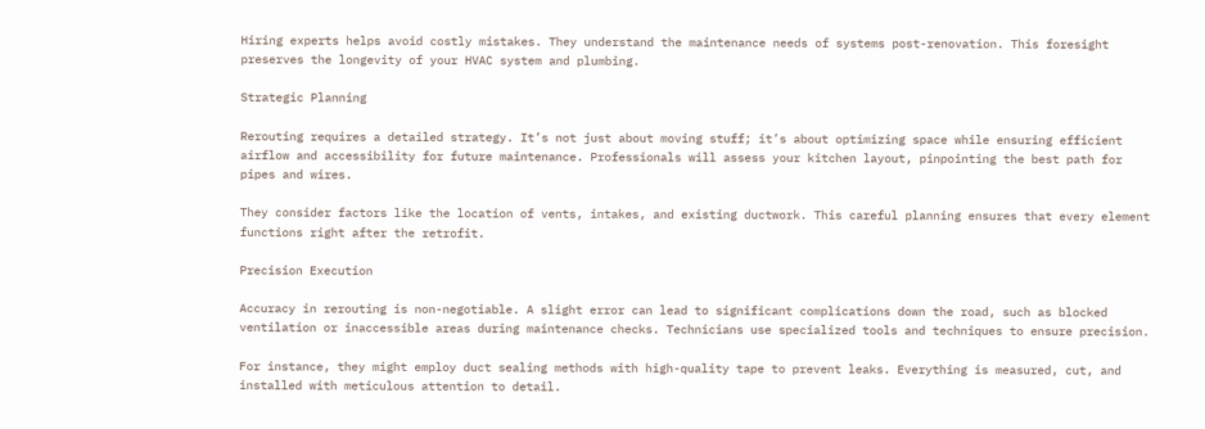Hiring experts helps avoid costly mistakes. They understand the maintenance needs of systems post-renovation. This foresight preserves the longevity of your HVAC system and plumbing.

Strategic Planning

Rerouting requires a detailed strategy. It’s not just about moving stuff; it’s about optimizing space while ensuring efficient airflow and accessibility for future maintenance. Professionals will assess your kitchen layout, pinpointing the best path for pipes and wires.

They consider factors like the location of vents, intakes, and existing ductwork. This careful planning ensures that every element functions right after the retrofit.

Precision Execution

Accuracy in rerouting is non-negotiable. A slight error can lead to significant complications down the road, such as blocked ventilation or inaccessible areas during maintenance checks. Technicians use specialized tools and techniques to ensure precision.

For instance, they might employ duct sealing methods with high-quality tape to prevent leaks. Everything is measured, cut, and installed with meticulous attention to detail.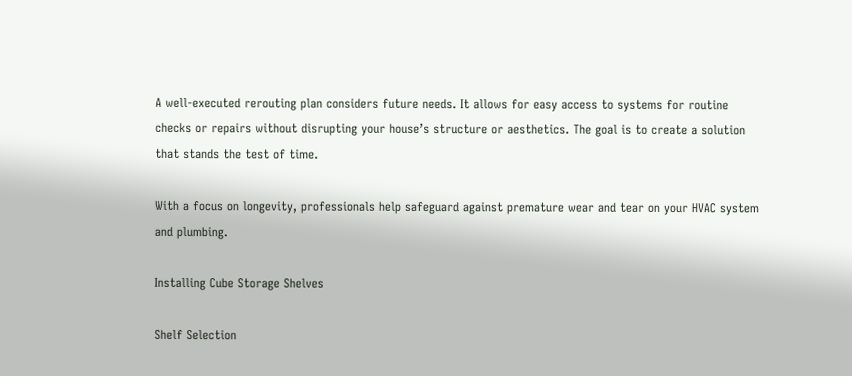A well-executed rerouting plan considers future needs. It allows for easy access to systems for routine checks or repairs without disrupting your house’s structure or aesthetics. The goal is to create a solution that stands the test of time.

With a focus on longevity, professionals help safeguard against premature wear and tear on your HVAC system and plumbing.

Installing Cube Storage Shelves

Shelf Selection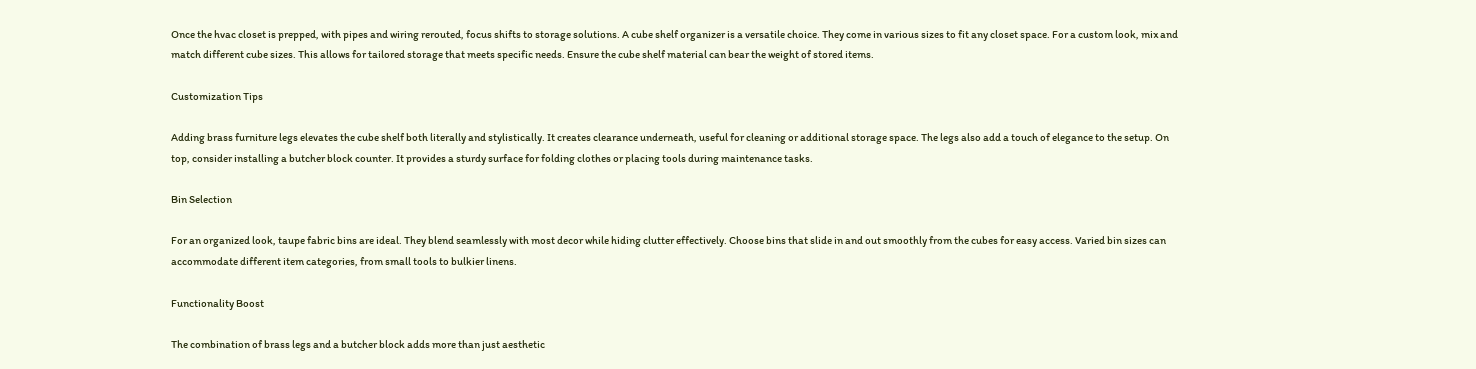Once the hvac closet is prepped, with pipes and wiring rerouted, focus shifts to storage solutions. A cube shelf organizer is a versatile choice. They come in various sizes to fit any closet space. For a custom look, mix and match different cube sizes. This allows for tailored storage that meets specific needs. Ensure the cube shelf material can bear the weight of stored items.

Customization Tips

Adding brass furniture legs elevates the cube shelf both literally and stylistically. It creates clearance underneath, useful for cleaning or additional storage space. The legs also add a touch of elegance to the setup. On top, consider installing a butcher block counter. It provides a sturdy surface for folding clothes or placing tools during maintenance tasks.

Bin Selection

For an organized look, taupe fabric bins are ideal. They blend seamlessly with most decor while hiding clutter effectively. Choose bins that slide in and out smoothly from the cubes for easy access. Varied bin sizes can accommodate different item categories, from small tools to bulkier linens.

Functionality Boost

The combination of brass legs and a butcher block adds more than just aesthetic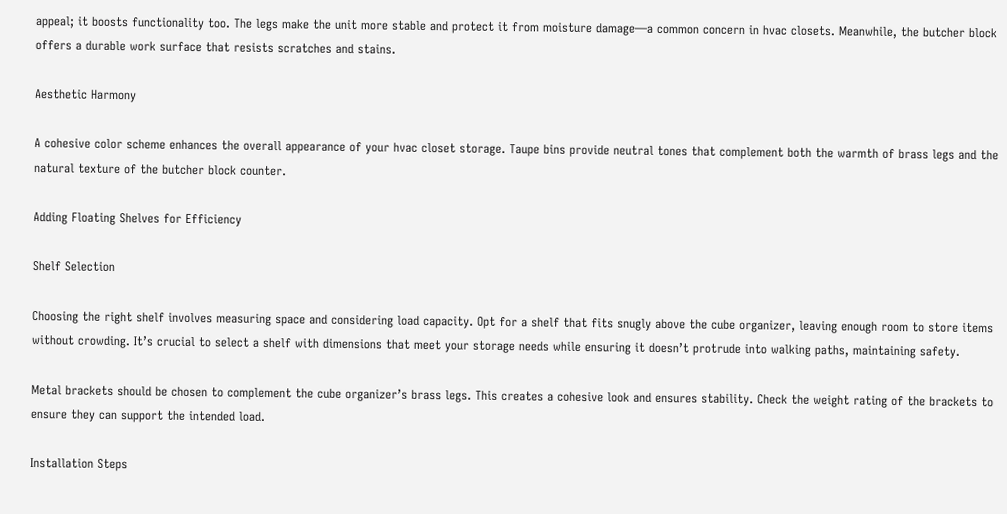appeal; it boosts functionality too. The legs make the unit more stable and protect it from moisture damage—a common concern in hvac closets. Meanwhile, the butcher block offers a durable work surface that resists scratches and stains.

Aesthetic Harmony

A cohesive color scheme enhances the overall appearance of your hvac closet storage. Taupe bins provide neutral tones that complement both the warmth of brass legs and the natural texture of the butcher block counter.

Adding Floating Shelves for Efficiency

Shelf Selection

Choosing the right shelf involves measuring space and considering load capacity. Opt for a shelf that fits snugly above the cube organizer, leaving enough room to store items without crowding. It’s crucial to select a shelf with dimensions that meet your storage needs while ensuring it doesn’t protrude into walking paths, maintaining safety.

Metal brackets should be chosen to complement the cube organizer’s brass legs. This creates a cohesive look and ensures stability. Check the weight rating of the brackets to ensure they can support the intended load.

Installation Steps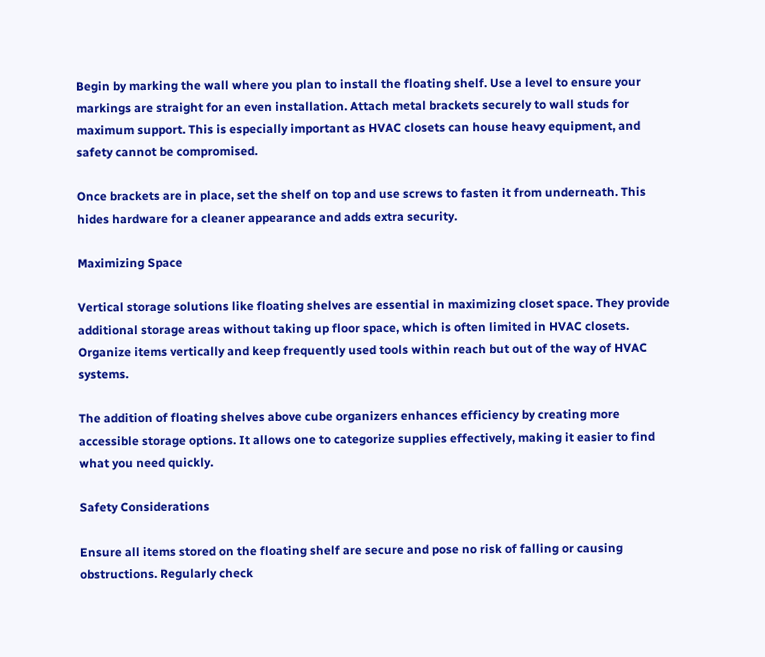Begin by marking the wall where you plan to install the floating shelf. Use a level to ensure your markings are straight for an even installation. Attach metal brackets securely to wall studs for maximum support. This is especially important as HVAC closets can house heavy equipment, and safety cannot be compromised.

Once brackets are in place, set the shelf on top and use screws to fasten it from underneath. This hides hardware for a cleaner appearance and adds extra security.

Maximizing Space

Vertical storage solutions like floating shelves are essential in maximizing closet space. They provide additional storage areas without taking up floor space, which is often limited in HVAC closets. Organize items vertically and keep frequently used tools within reach but out of the way of HVAC systems.

The addition of floating shelves above cube organizers enhances efficiency by creating more accessible storage options. It allows one to categorize supplies effectively, making it easier to find what you need quickly.

Safety Considerations

Ensure all items stored on the floating shelf are secure and pose no risk of falling or causing obstructions. Regularly check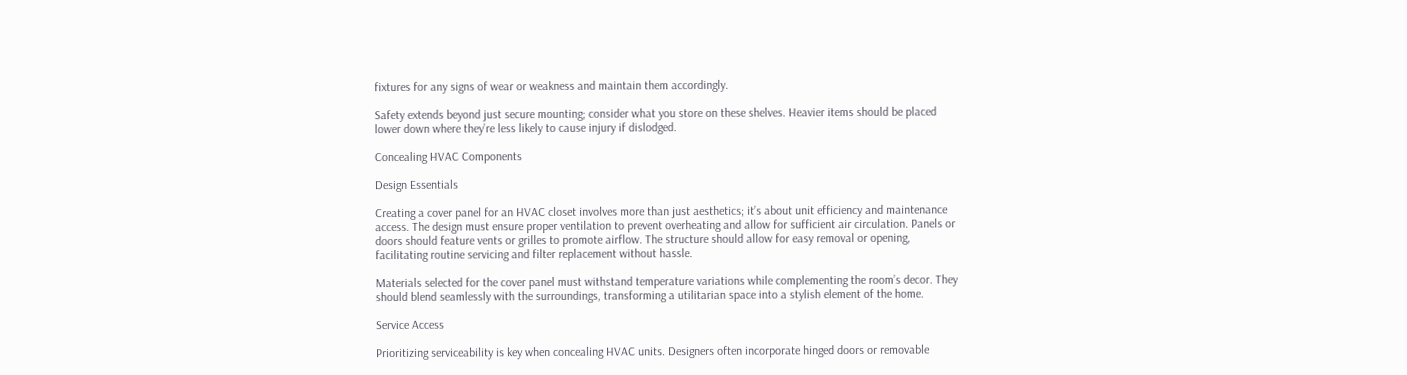fixtures for any signs of wear or weakness and maintain them accordingly.

Safety extends beyond just secure mounting; consider what you store on these shelves. Heavier items should be placed lower down where they’re less likely to cause injury if dislodged.

Concealing HVAC Components

Design Essentials

Creating a cover panel for an HVAC closet involves more than just aesthetics; it’s about unit efficiency and maintenance access. The design must ensure proper ventilation to prevent overheating and allow for sufficient air circulation. Panels or doors should feature vents or grilles to promote airflow. The structure should allow for easy removal or opening, facilitating routine servicing and filter replacement without hassle.

Materials selected for the cover panel must withstand temperature variations while complementing the room’s decor. They should blend seamlessly with the surroundings, transforming a utilitarian space into a stylish element of the home.

Service Access

Prioritizing serviceability is key when concealing HVAC units. Designers often incorporate hinged doors or removable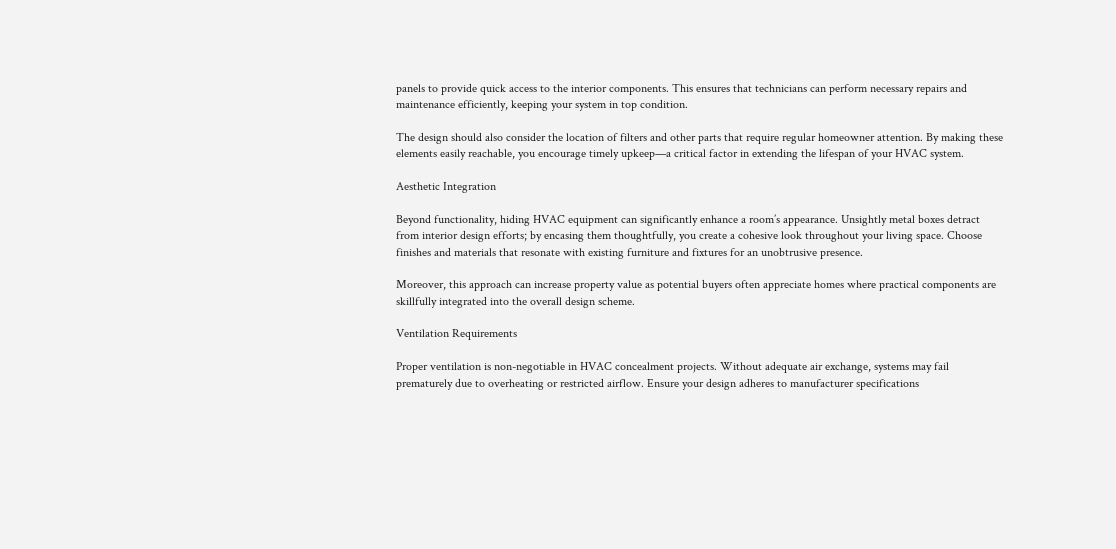panels to provide quick access to the interior components. This ensures that technicians can perform necessary repairs and maintenance efficiently, keeping your system in top condition.

The design should also consider the location of filters and other parts that require regular homeowner attention. By making these elements easily reachable, you encourage timely upkeep—a critical factor in extending the lifespan of your HVAC system.

Aesthetic Integration

Beyond functionality, hiding HVAC equipment can significantly enhance a room’s appearance. Unsightly metal boxes detract from interior design efforts; by encasing them thoughtfully, you create a cohesive look throughout your living space. Choose finishes and materials that resonate with existing furniture and fixtures for an unobtrusive presence.

Moreover, this approach can increase property value as potential buyers often appreciate homes where practical components are skillfully integrated into the overall design scheme.

Ventilation Requirements

Proper ventilation is non-negotiable in HVAC concealment projects. Without adequate air exchange, systems may fail prematurely due to overheating or restricted airflow. Ensure your design adheres to manufacturer specifications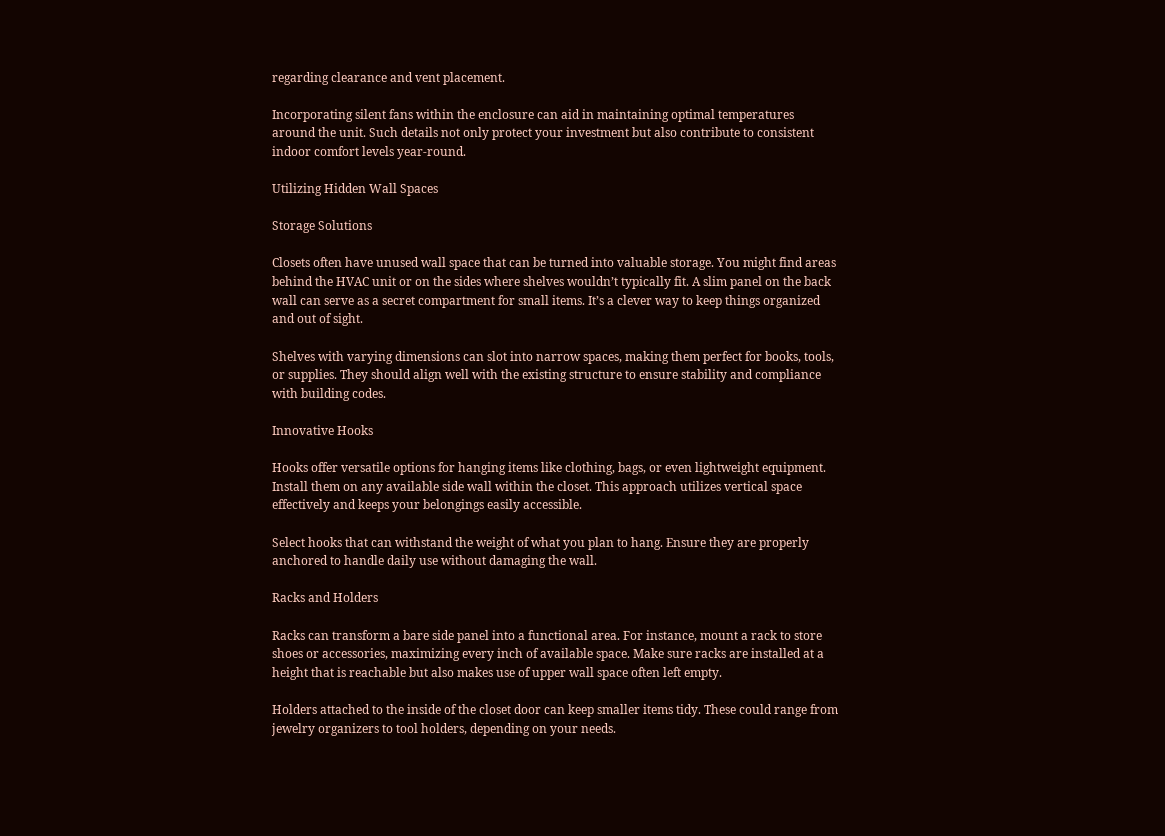regarding clearance and vent placement.

Incorporating silent fans within the enclosure can aid in maintaining optimal temperatures around the unit. Such details not only protect your investment but also contribute to consistent indoor comfort levels year-round.

Utilizing Hidden Wall Spaces

Storage Solutions

Closets often have unused wall space that can be turned into valuable storage. You might find areas behind the HVAC unit or on the sides where shelves wouldn’t typically fit. A slim panel on the back wall can serve as a secret compartment for small items. It’s a clever way to keep things organized and out of sight.

Shelves with varying dimensions can slot into narrow spaces, making them perfect for books, tools, or supplies. They should align well with the existing structure to ensure stability and compliance with building codes.

Innovative Hooks

Hooks offer versatile options for hanging items like clothing, bags, or even lightweight equipment. Install them on any available side wall within the closet. This approach utilizes vertical space effectively and keeps your belongings easily accessible.

Select hooks that can withstand the weight of what you plan to hang. Ensure they are properly anchored to handle daily use without damaging the wall.

Racks and Holders

Racks can transform a bare side panel into a functional area. For instance, mount a rack to store shoes or accessories, maximizing every inch of available space. Make sure racks are installed at a height that is reachable but also makes use of upper wall space often left empty.

Holders attached to the inside of the closet door can keep smaller items tidy. These could range from jewelry organizers to tool holders, depending on your needs.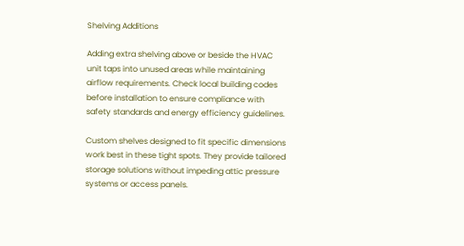Shelving Additions

Adding extra shelving above or beside the HVAC unit taps into unused areas while maintaining airflow requirements. Check local building codes before installation to ensure compliance with safety standards and energy efficiency guidelines.

Custom shelves designed to fit specific dimensions work best in these tight spots. They provide tailored storage solutions without impeding attic pressure systems or access panels.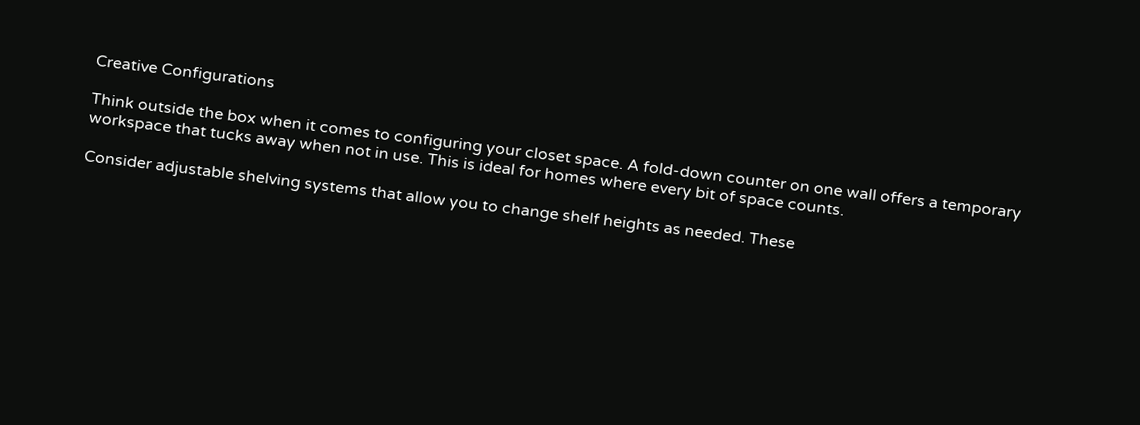Creative Configurations

Think outside the box when it comes to configuring your closet space. A fold-down counter on one wall offers a temporary workspace that tucks away when not in use. This is ideal for homes where every bit of space counts.

Consider adjustable shelving systems that allow you to change shelf heights as needed. These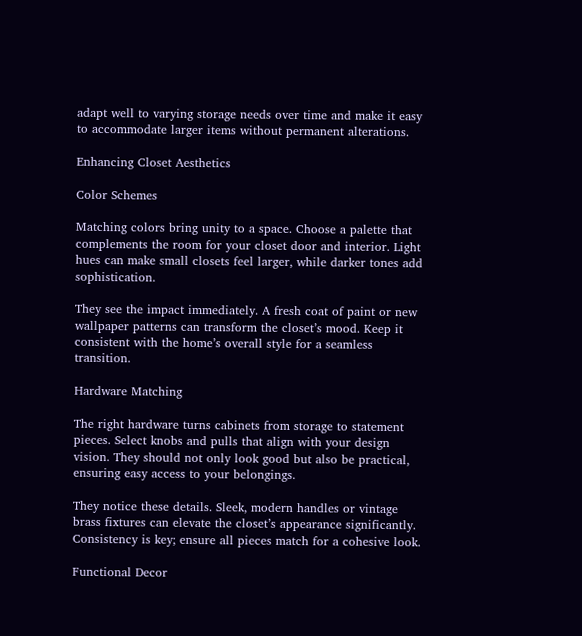adapt well to varying storage needs over time and make it easy to accommodate larger items without permanent alterations.

Enhancing Closet Aesthetics

Color Schemes

Matching colors bring unity to a space. Choose a palette that complements the room for your closet door and interior. Light hues can make small closets feel larger, while darker tones add sophistication.

They see the impact immediately. A fresh coat of paint or new wallpaper patterns can transform the closet’s mood. Keep it consistent with the home’s overall style for a seamless transition.

Hardware Matching

The right hardware turns cabinets from storage to statement pieces. Select knobs and pulls that align with your design vision. They should not only look good but also be practical, ensuring easy access to your belongings.

They notice these details. Sleek, modern handles or vintage brass fixtures can elevate the closet’s appearance significantly. Consistency is key; ensure all pieces match for a cohesive look.

Functional Decor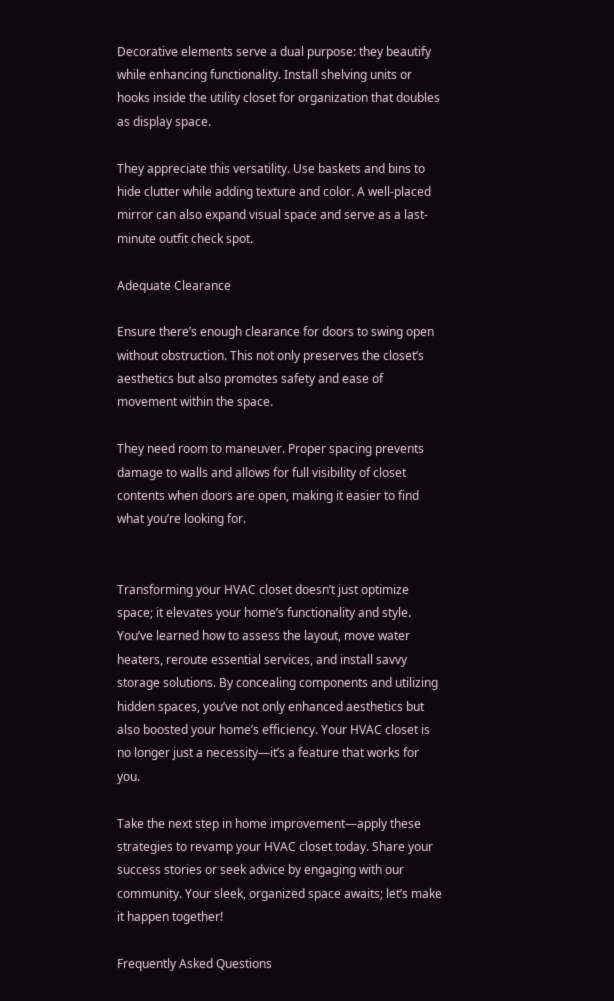Decorative elements serve a dual purpose: they beautify while enhancing functionality. Install shelving units or hooks inside the utility closet for organization that doubles as display space.

They appreciate this versatility. Use baskets and bins to hide clutter while adding texture and color. A well-placed mirror can also expand visual space and serve as a last-minute outfit check spot.

Adequate Clearance

Ensure there’s enough clearance for doors to swing open without obstruction. This not only preserves the closet’s aesthetics but also promotes safety and ease of movement within the space.

They need room to maneuver. Proper spacing prevents damage to walls and allows for full visibility of closet contents when doors are open, making it easier to find what you’re looking for.


Transforming your HVAC closet doesn’t just optimize space; it elevates your home’s functionality and style. You’ve learned how to assess the layout, move water heaters, reroute essential services, and install savvy storage solutions. By concealing components and utilizing hidden spaces, you’ve not only enhanced aesthetics but also boosted your home’s efficiency. Your HVAC closet is no longer just a necessity—it’s a feature that works for you.

Take the next step in home improvement—apply these strategies to revamp your HVAC closet today. Share your success stories or seek advice by engaging with our community. Your sleek, organized space awaits; let’s make it happen together!

Frequently Asked Questions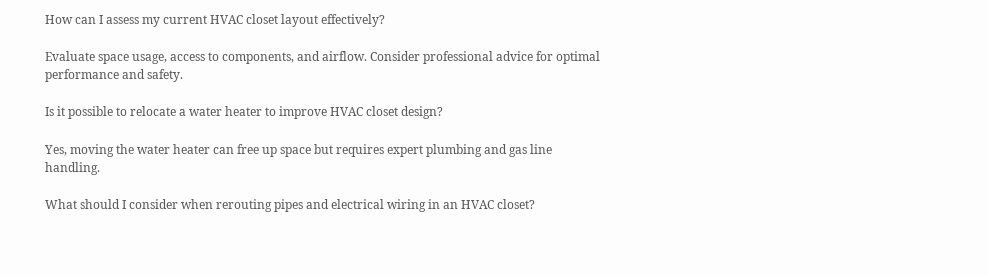How can I assess my current HVAC closet layout effectively?

Evaluate space usage, access to components, and airflow. Consider professional advice for optimal performance and safety.

Is it possible to relocate a water heater to improve HVAC closet design?

Yes, moving the water heater can free up space but requires expert plumbing and gas line handling.

What should I consider when rerouting pipes and electrical wiring in an HVAC closet?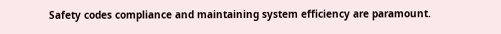Safety codes compliance and maintaining system efficiency are paramount.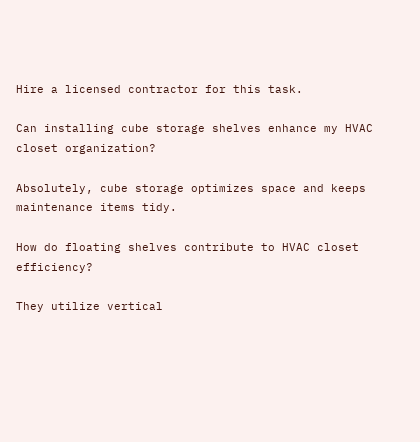Hire a licensed contractor for this task.

Can installing cube storage shelves enhance my HVAC closet organization?

Absolutely, cube storage optimizes space and keeps maintenance items tidy.

How do floating shelves contribute to HVAC closet efficiency?

They utilize vertical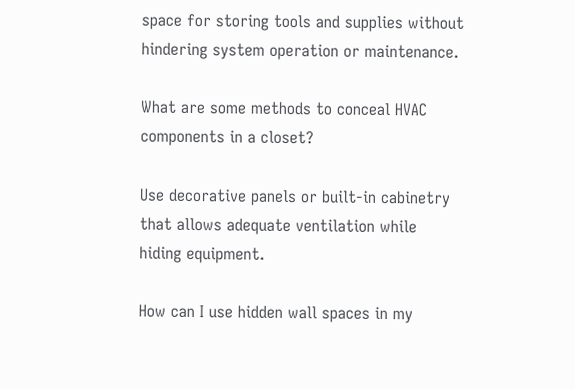space for storing tools and supplies without hindering system operation or maintenance.

What are some methods to conceal HVAC components in a closet?

Use decorative panels or built-in cabinetry that allows adequate ventilation while hiding equipment.

How can I use hidden wall spaces in my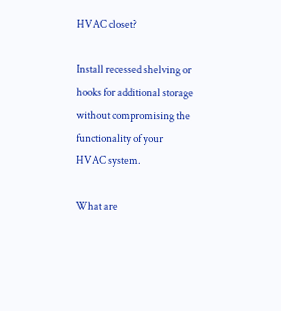HVAC closet?

Install recessed shelving or hooks for additional storage without compromising the functionality of your HVAC system.

What are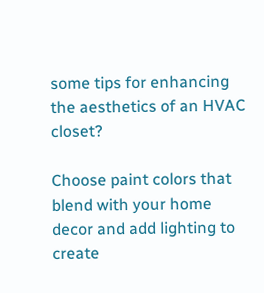some tips for enhancing the aesthetics of an HVAC closet?

Choose paint colors that blend with your home decor and add lighting to create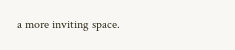a more inviting space.